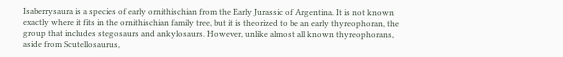Isaberrysaura is a species of early ornithischian from the Early Jurassic of Argentina. It is not known exactly where it fits in the ornithischian family tree, but it is theorized to be an early thyreophoran, the group that includes stegosaurs and ankylosaurs. However, unlike almost all known thyreophorans, aside from Scutellosaurus,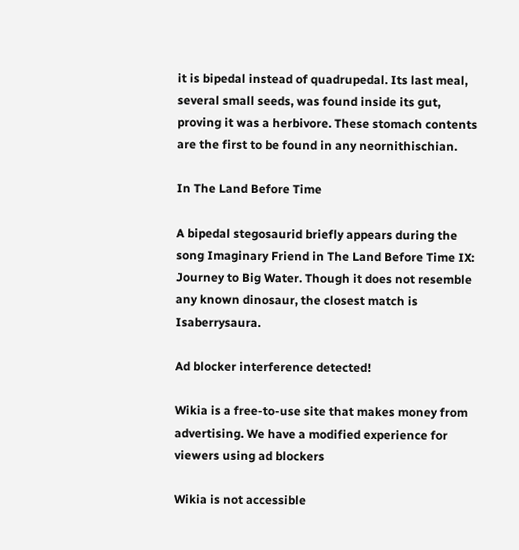it is bipedal instead of quadrupedal. Its last meal, several small seeds, was found inside its gut, proving it was a herbivore. These stomach contents are the first to be found in any neornithischian.

In The Land Before Time

A bipedal stegosaurid briefly appears during the song Imaginary Friend in The Land Before Time IX: Journey to Big Water. Though it does not resemble any known dinosaur, the closest match is Isaberrysaura.

Ad blocker interference detected!

Wikia is a free-to-use site that makes money from advertising. We have a modified experience for viewers using ad blockers

Wikia is not accessible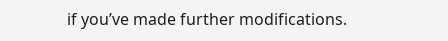if you’ve made further modifications.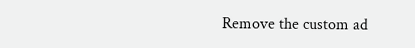Remove the custom ad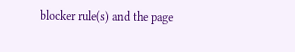blocker rule(s) and the page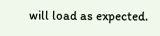will load as expected.